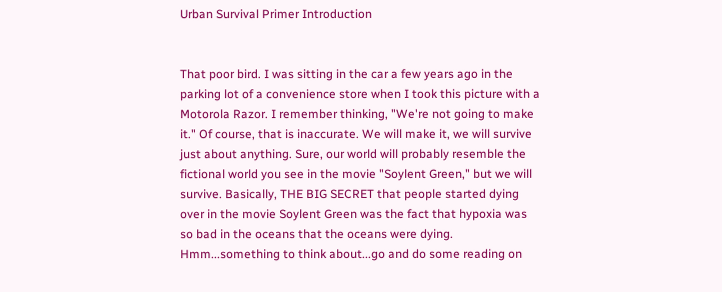Urban Survival Primer Introduction


That poor bird. I was sitting in the car a few years ago in the parking lot of a convenience store when I took this picture with a Motorola Razor. I remember thinking, "We're not going to make it." Of course, that is inaccurate. We will make it, we will survive just about anything. Sure, our world will probably resemble the fictional world you see in the movie "Soylent Green," but we will survive. Basically, THE BIG SECRET that people started dying over in the movie Soylent Green was the fact that hypoxia was so bad in the oceans that the oceans were dying. Hmm...something to think about...go and do some reading on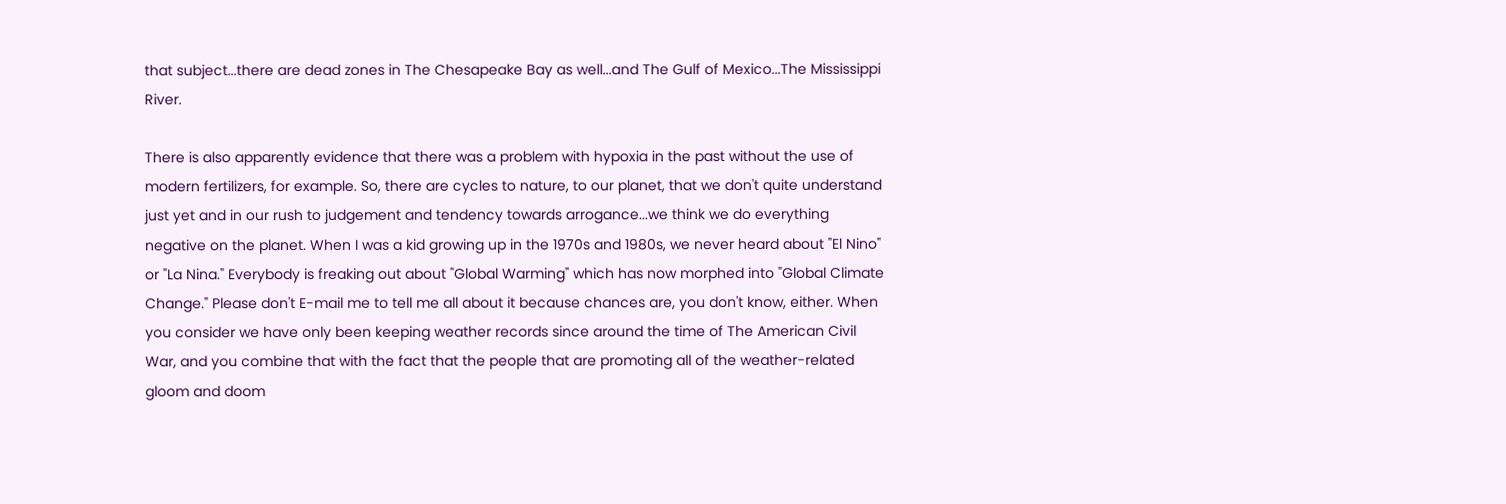that subject...there are dead zones in The Chesapeake Bay as well...and The Gulf of Mexico...The Mississippi River.

There is also apparently evidence that there was a problem with hypoxia in the past without the use of modern fertilizers, for example. So, there are cycles to nature, to our planet, that we don't quite understand just yet and in our rush to judgement and tendency towards arrogance...we think we do everything negative on the planet. When I was a kid growing up in the 1970s and 1980s, we never heard about "El Nino" or "La Nina." Everybody is freaking out about "Global Warming" which has now morphed into "Global Climate Change." Please don't E-mail me to tell me all about it because chances are, you don't know, either. When you consider we have only been keeping weather records since around the time of The American Civil War, and you combine that with the fact that the people that are promoting all of the weather-related gloom and doom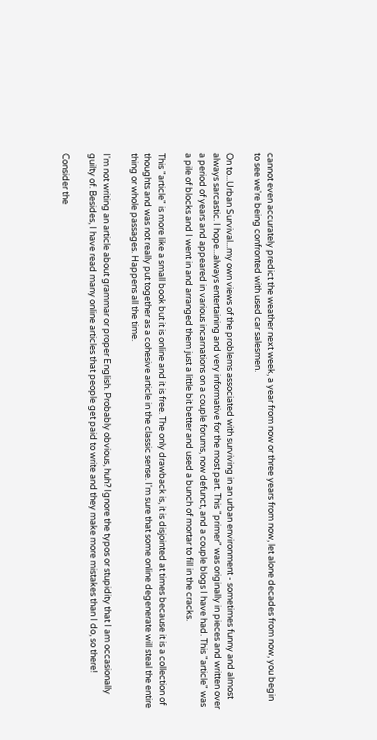cannot even accurately predict the weather next week, a year from now or three years from now, let alone decades from now, you begin to see we're being confronted with used car salesmen.

On to...Urban Survival...my own views of the problems associated with surviving in an urban environment - sometimes funny and almost always sarcastic. I hope...always entertaining and very informative for the most part. This "primer" was originally in pieces and written over a period of years and appeared in various incarnations on a couple forums, now defunct, and a couple blogs I have had. This "article" was a pile of blocks and I went in and arranged them just a little bit better and used a bunch of mortar to fill in the cracks.

This "article" is more like a small book but it is online and it is free. The only drawback is, it is disjointed at times because it is a collection of thoughts and was not really put together as a cohesive article in the classic sense. I'm sure that some online degenerate will steal the entire thing or whole passages. Happens all the time.

I'm not writing an article about grammar or proper English. Probably obvious, huh? Ignore the typos or stupidity that I am occasionally guilty of. Besides, I have read many online articles that people get paid to write and they make more mistakes than I do, so there!

Consider the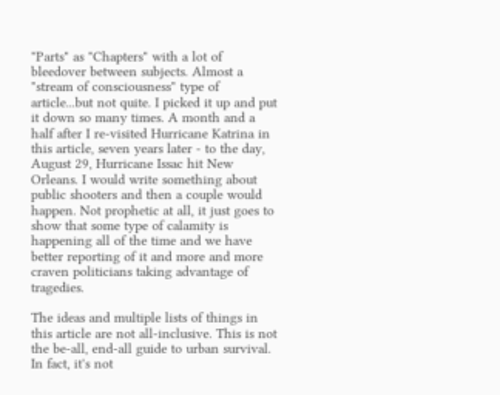"Parts" as "Chapters" with a lot of bleedover between subjects. Almost a "stream of consciousness" type of article...but not quite. I picked it up and put it down so many times. A month and a half after I re-visited Hurricane Katrina in this article, seven years later - to the day, August 29, Hurricane Issac hit New Orleans. I would write something about public shooters and then a couple would happen. Not prophetic at all, it just goes to show that some type of calamity is happening all of the time and we have better reporting of it and more and more craven politicians taking advantage of tragedies.

The ideas and multiple lists of things in this article are not all-inclusive. This is not the be-all, end-all guide to urban survival. In fact, it's not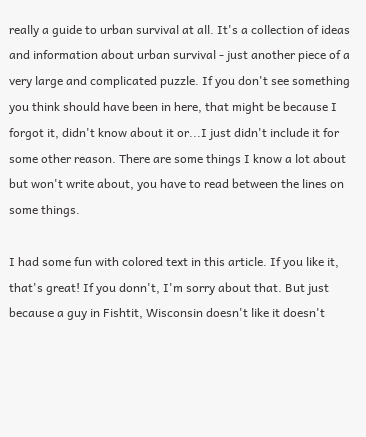really a guide to urban survival at all. It's a collection of ideas and information about urban survival - just another piece of a very large and complicated puzzle. If you don't see something you think should have been in here, that might be because I forgot it, didn't know about it or...I just didn't include it for some other reason. There are some things I know a lot about but won't write about, you have to read between the lines on some things.

I had some fun with colored text in this article. If you like it, that's great! If you donn't, I'm sorry about that. But just because a guy in Fishtit, Wisconsin doesn't like it doesn't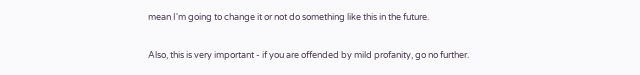mean I'm going to change it or not do something like this in the future.

Also, this is very important - if you are offended by mild profanity, go no further.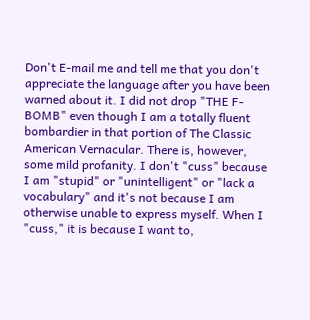Don't E-mail me and tell me that you don't appreciate the language after you have been warned about it. I did not drop "THE F-BOMB" even though I am a totally fluent bombardier in that portion of The Classic American Vernacular. There is, however, some mild profanity. I don't "cuss" because I am "stupid" or "unintelligent" or "lack a vocabulary" and it's not because I am otherwise unable to express myself. When I "cuss," it is because I want to,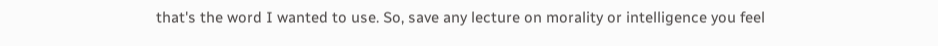that's the word I wanted to use. So, save any lecture on morality or intelligence you feel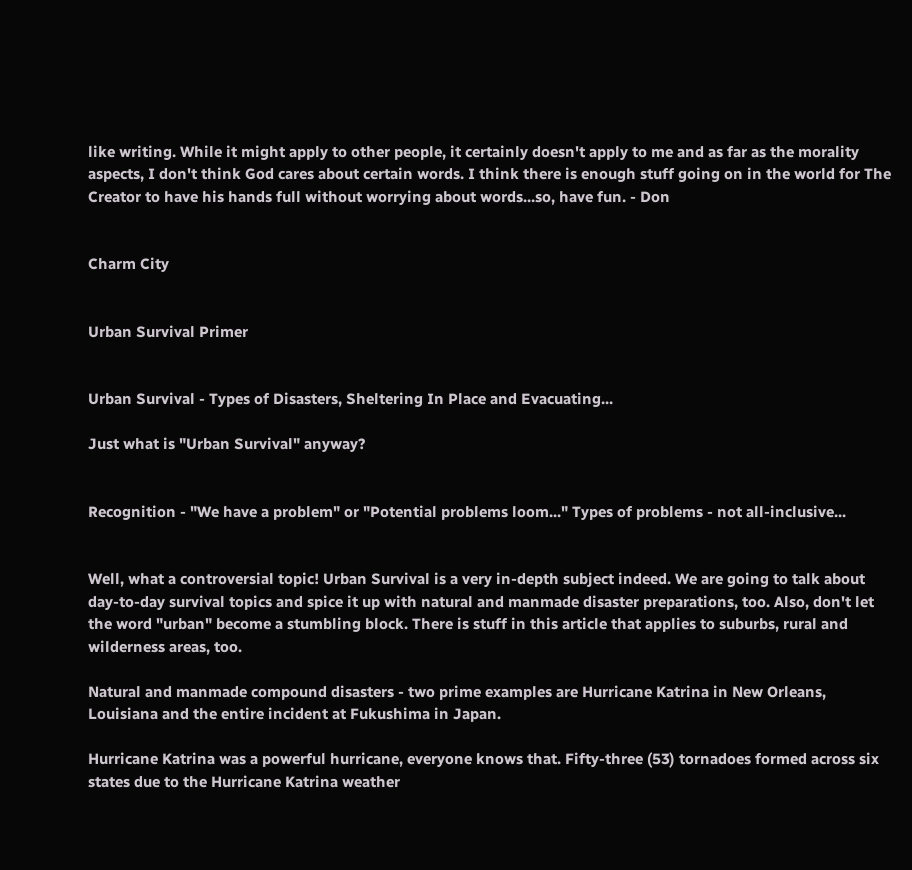like writing. While it might apply to other people, it certainly doesn't apply to me and as far as the morality aspects, I don't think God cares about certain words. I think there is enough stuff going on in the world for The Creator to have his hands full without worrying about words...so, have fun. - Don


Charm City


Urban Survival Primer


Urban Survival - Types of Disasters, Sheltering In Place and Evacuating...

Just what is "Urban Survival" anyway?


Recognition - "We have a problem" or "Potential problems loom..." Types of problems - not all-inclusive...


Well, what a controversial topic! Urban Survival is a very in-depth subject indeed. We are going to talk about day-to-day survival topics and spice it up with natural and manmade disaster preparations, too. Also, don't let the word "urban" become a stumbling block. There is stuff in this article that applies to suburbs, rural and wilderness areas, too.

Natural and manmade compound disasters - two prime examples are Hurricane Katrina in New Orleans, Louisiana and the entire incident at Fukushima in Japan.

Hurricane Katrina was a powerful hurricane, everyone knows that. Fifty-three (53) tornadoes formed across six states due to the Hurricane Katrina weather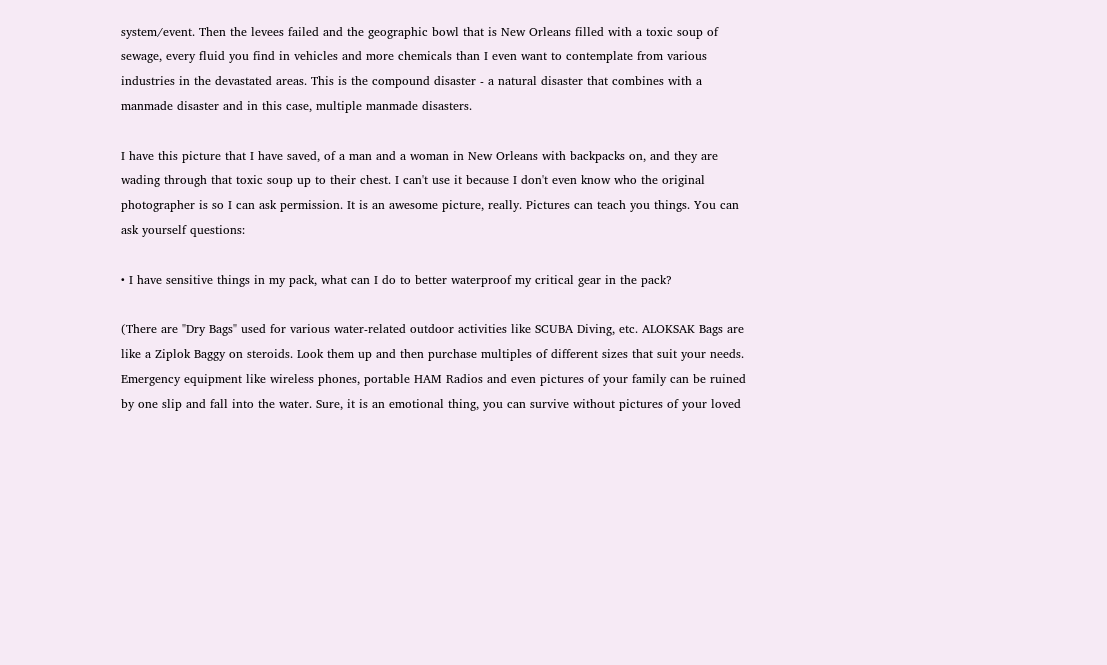system/event. Then the levees failed and the geographic bowl that is New Orleans filled with a toxic soup of sewage, every fluid you find in vehicles and more chemicals than I even want to contemplate from various industries in the devastated areas. This is the compound disaster - a natural disaster that combines with a manmade disaster and in this case, multiple manmade disasters.

I have this picture that I have saved, of a man and a woman in New Orleans with backpacks on, and they are wading through that toxic soup up to their chest. I can't use it because I don't even know who the original photographer is so I can ask permission. It is an awesome picture, really. Pictures can teach you things. You can ask yourself questions:

• I have sensitive things in my pack, what can I do to better waterproof my critical gear in the pack?

(There are "Dry Bags" used for various water-related outdoor activities like SCUBA Diving, etc. ALOKSAK Bags are like a Ziplok Baggy on steroids. Look them up and then purchase multiples of different sizes that suit your needs. Emergency equipment like wireless phones, portable HAM Radios and even pictures of your family can be ruined by one slip and fall into the water. Sure, it is an emotional thing, you can survive without pictures of your loved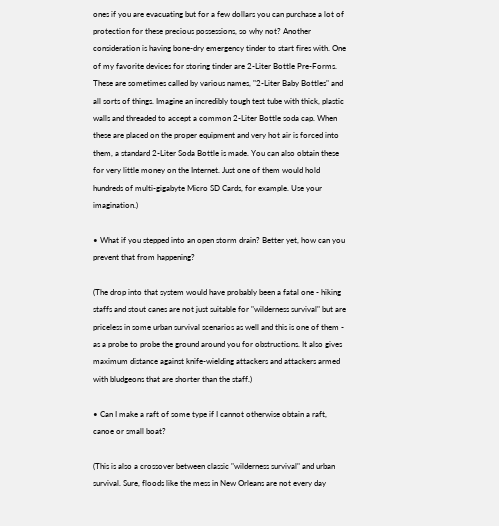ones if you are evacuating but for a few dollars you can purchase a lot of protection for these precious possessions, so why not? Another consideration is having bone-dry emergency tinder to start fires with. One of my favorite devices for storing tinder are 2-Liter Bottle Pre-Forms. These are sometimes called by various names, "2-Liter Baby Bottles" and all sorts of things. Imagine an incredibly tough test tube with thick, plastic walls and threaded to accept a common 2-Liter Bottle soda cap. When these are placed on the proper equipment and very hot air is forced into them, a standard 2-Liter Soda Bottle is made. You can also obtain these for very little money on the Internet. Just one of them would hold hundreds of multi-gigabyte Micro SD Cards, for example. Use your imagination.)

• What if you stepped into an open storm drain? Better yet, how can you prevent that from happening?

(The drop into that system would have probably been a fatal one - hiking staffs and stout canes are not just suitable for "wilderness survival" but are priceless in some urban survival scenarios as well and this is one of them - as a probe to probe the ground around you for obstructions. It also gives maximum distance against knife-wielding attackers and attackers armed with bludgeons that are shorter than the staff.)

• Can I make a raft of some type if I cannot otherwise obtain a raft, canoe or small boat?

(This is also a crossover between classic "wilderness survival" and urban survival. Sure, floods like the mess in New Orleans are not every day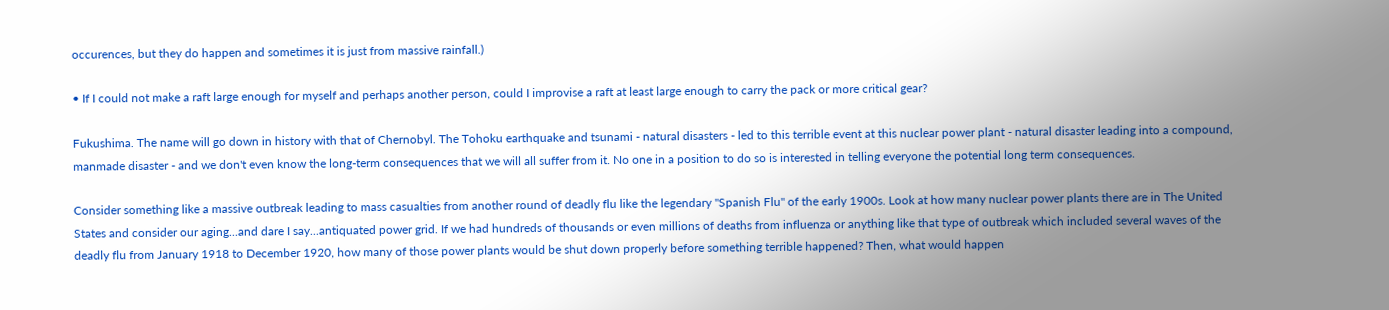occurences, but they do happen and sometimes it is just from massive rainfall.)

• If I could not make a raft large enough for myself and perhaps another person, could I improvise a raft at least large enough to carry the pack or more critical gear?

Fukushima. The name will go down in history with that of Chernobyl. The Tohoku earthquake and tsunami - natural disasters - led to this terrible event at this nuclear power plant - natural disaster leading into a compound, manmade disaster - and we don't even know the long-term consequences that we will all suffer from it. No one in a position to do so is interested in telling everyone the potential long term consequences.

Consider something like a massive outbreak leading to mass casualties from another round of deadly flu like the legendary "Spanish Flu" of the early 1900s. Look at how many nuclear power plants there are in The United States and consider our aging...and dare I say...antiquated power grid. If we had hundreds of thousands or even millions of deaths from influenza or anything like that type of outbreak which included several waves of the deadly flu from January 1918 to December 1920, how many of those power plants would be shut down properly before something terrible happened? Then, what would happen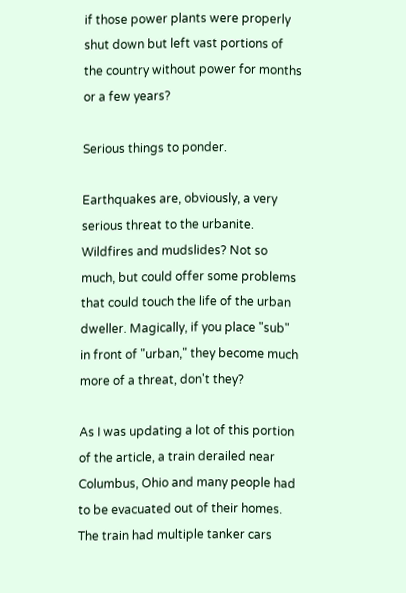if those power plants were properly shut down but left vast portions of the country without power for months or a few years?

Serious things to ponder.

Earthquakes are, obviously, a very serious threat to the urbanite. Wildfires and mudslides? Not so much, but could offer some problems that could touch the life of the urban dweller. Magically, if you place "sub" in front of "urban," they become much more of a threat, don't they?

As I was updating a lot of this portion of the article, a train derailed near Columbus, Ohio and many people had to be evacuated out of their homes. The train had multiple tanker cars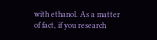with ethanol. As a matter of fact, if you research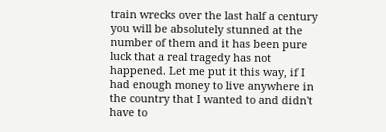train wrecks over the last half a century you will be absolutely stunned at the number of them and it has been pure luck that a real tragedy has not happened. Let me put it this way, if I had enough money to live anywhere in the country that I wanted to and didn't have to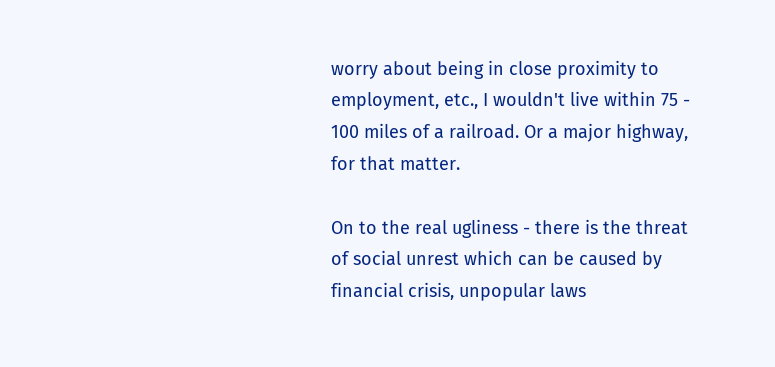worry about being in close proximity to employment, etc., I wouldn't live within 75 - 100 miles of a railroad. Or a major highway, for that matter.

On to the real ugliness - there is the threat of social unrest which can be caused by financial crisis, unpopular laws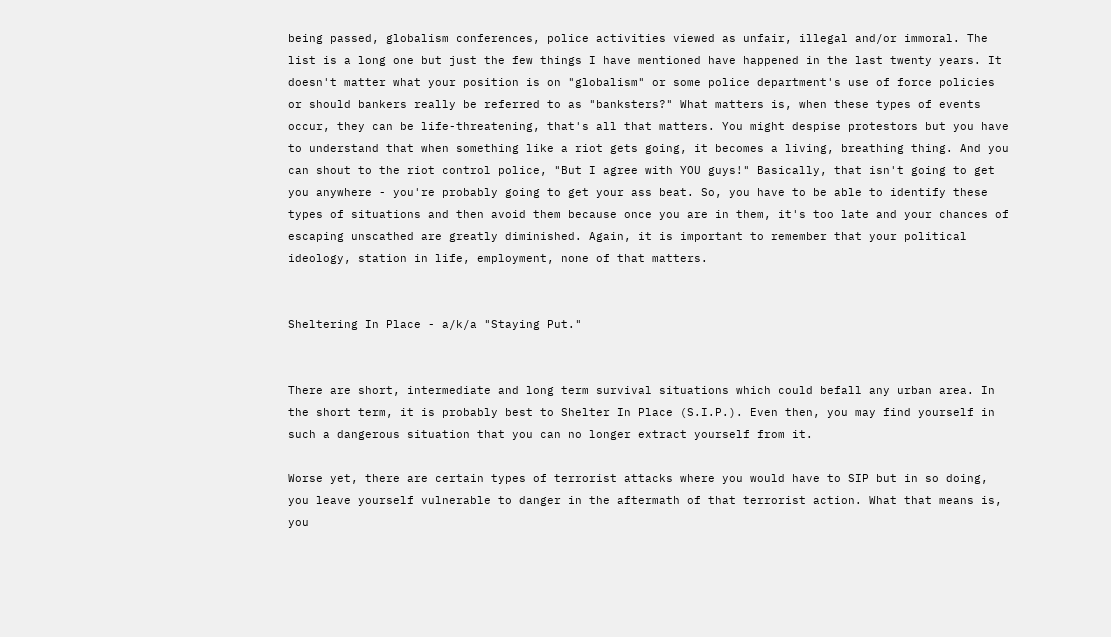being passed, globalism conferences, police activities viewed as unfair, illegal and/or immoral. The list is a long one but just the few things I have mentioned have happened in the last twenty years. It doesn't matter what your position is on "globalism" or some police department's use of force policies or should bankers really be referred to as "banksters?" What matters is, when these types of events occur, they can be life-threatening, that's all that matters. You might despise protestors but you have to understand that when something like a riot gets going, it becomes a living, breathing thing. And you can shout to the riot control police, "But I agree with YOU guys!" Basically, that isn't going to get you anywhere - you're probably going to get your ass beat. So, you have to be able to identify these types of situations and then avoid them because once you are in them, it's too late and your chances of escaping unscathed are greatly diminished. Again, it is important to remember that your political ideology, station in life, employment, none of that matters.


Sheltering In Place - a/k/a "Staying Put."


There are short, intermediate and long term survival situations which could befall any urban area. In the short term, it is probably best to Shelter In Place (S.I.P.). Even then, you may find yourself in such a dangerous situation that you can no longer extract yourself from it.

Worse yet, there are certain types of terrorist attacks where you would have to SIP but in so doing, you leave yourself vulnerable to danger in the aftermath of that terrorist action. What that means is, you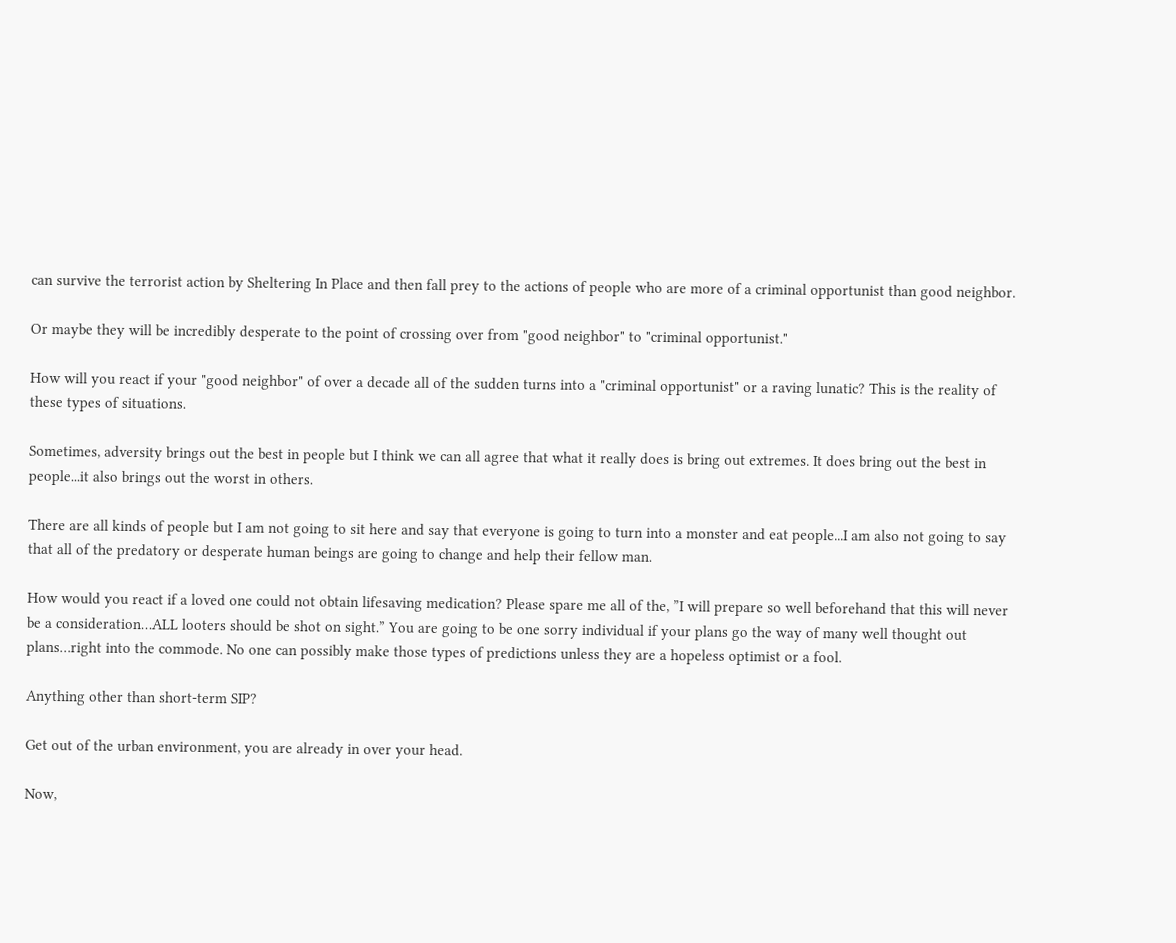can survive the terrorist action by Sheltering In Place and then fall prey to the actions of people who are more of a criminal opportunist than good neighbor.

Or maybe they will be incredibly desperate to the point of crossing over from "good neighbor" to "criminal opportunist."

How will you react if your "good neighbor" of over a decade all of the sudden turns into a "criminal opportunist" or a raving lunatic? This is the reality of these types of situations.

Sometimes, adversity brings out the best in people but I think we can all agree that what it really does is bring out extremes. It does bring out the best in people...it also brings out the worst in others.

There are all kinds of people but I am not going to sit here and say that everyone is going to turn into a monster and eat people...I am also not going to say that all of the predatory or desperate human beings are going to change and help their fellow man.

How would you react if a loved one could not obtain lifesaving medication? Please spare me all of the, ”I will prepare so well beforehand that this will never be a consideration…ALL looters should be shot on sight.” You are going to be one sorry individual if your plans go the way of many well thought out plans…right into the commode. No one can possibly make those types of predictions unless they are a hopeless optimist or a fool.

Anything other than short-term SIP?

Get out of the urban environment, you are already in over your head.

Now,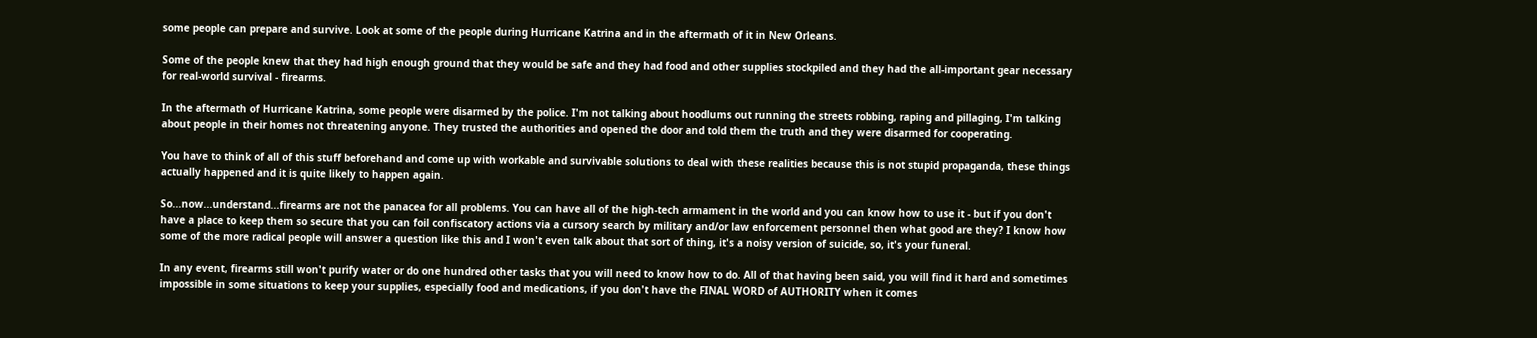some people can prepare and survive. Look at some of the people during Hurricane Katrina and in the aftermath of it in New Orleans.

Some of the people knew that they had high enough ground that they would be safe and they had food and other supplies stockpiled and they had the all-important gear necessary for real-world survival - firearms.

In the aftermath of Hurricane Katrina, some people were disarmed by the police. I'm not talking about hoodlums out running the streets robbing, raping and pillaging, I'm talking about people in their homes not threatening anyone. They trusted the authorities and opened the door and told them the truth and they were disarmed for cooperating.

You have to think of all of this stuff beforehand and come up with workable and survivable solutions to deal with these realities because this is not stupid propaganda, these things actually happened and it is quite likely to happen again.

So...now...understand...firearms are not the panacea for all problems. You can have all of the high-tech armament in the world and you can know how to use it - but if you don't have a place to keep them so secure that you can foil confiscatory actions via a cursory search by military and/or law enforcement personnel then what good are they? I know how some of the more radical people will answer a question like this and I won't even talk about that sort of thing, it's a noisy version of suicide, so, it's your funeral.

In any event, firearms still won't purify water or do one hundred other tasks that you will need to know how to do. All of that having been said, you will find it hard and sometimes impossible in some situations to keep your supplies, especially food and medications, if you don't have the FINAL WORD of AUTHORITY when it comes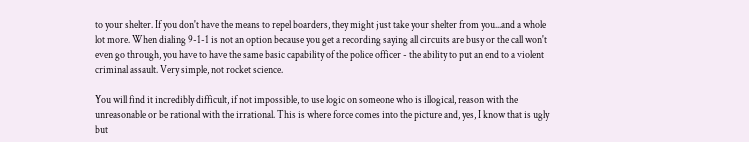to your shelter. If you don't have the means to repel boarders, they might just take your shelter from you...and a whole lot more. When dialing 9-1-1 is not an option because you get a recording saying all circuits are busy or the call won't even go through, you have to have the same basic capability of the police officer - the ability to put an end to a violent criminal assault. Very simple, not rocket science.

You will find it incredibly difficult, if not impossible, to use logic on someone who is illogical, reason with the unreasonable or be rational with the irrational. This is where force comes into the picture and, yes, I know that is ugly but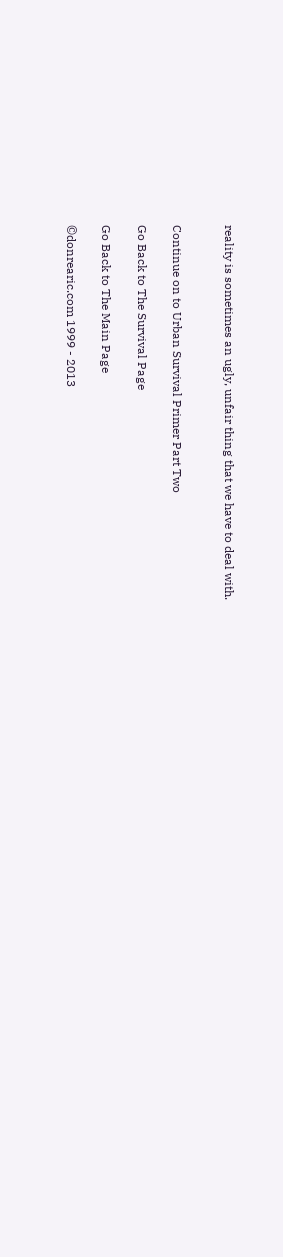reality is sometimes an ugly, unfair thing that we have to deal with.


Continue on to Urban Survival Primer Part Two

Go Back to The Survival Page

Go Back to The Main Page

©donrearic.com 1999 - 2013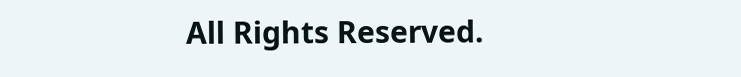All Rights Reserved.